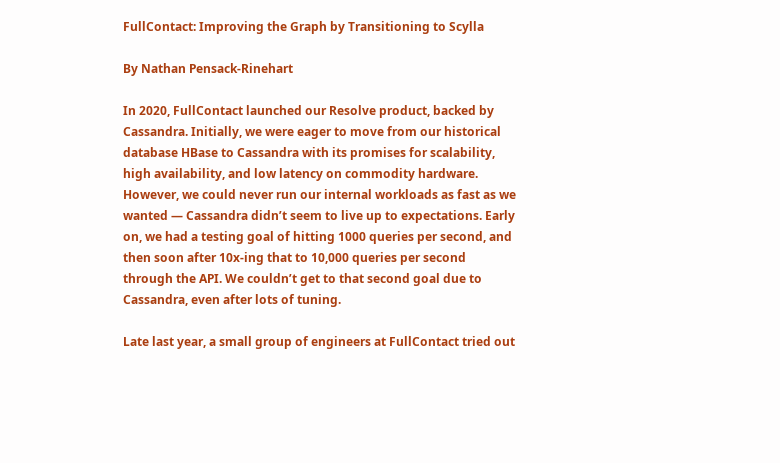FullContact: Improving the Graph by Transitioning to Scylla

By Nathan Pensack-Rinehart

In 2020, FullContact launched our Resolve product, backed by Cassandra. Initially, we were eager to move from our historical database HBase to Cassandra with its promises for scalability, high availability, and low latency on commodity hardware. However, we could never run our internal workloads as fast as we wanted — Cassandra didn’t seem to live up to expectations. Early on, we had a testing goal of hitting 1000 queries per second, and then soon after 10x-ing that to 10,000 queries per second through the API. We couldn’t get to that second goal due to Cassandra, even after lots of tuning.

Late last year, a small group of engineers at FullContact tried out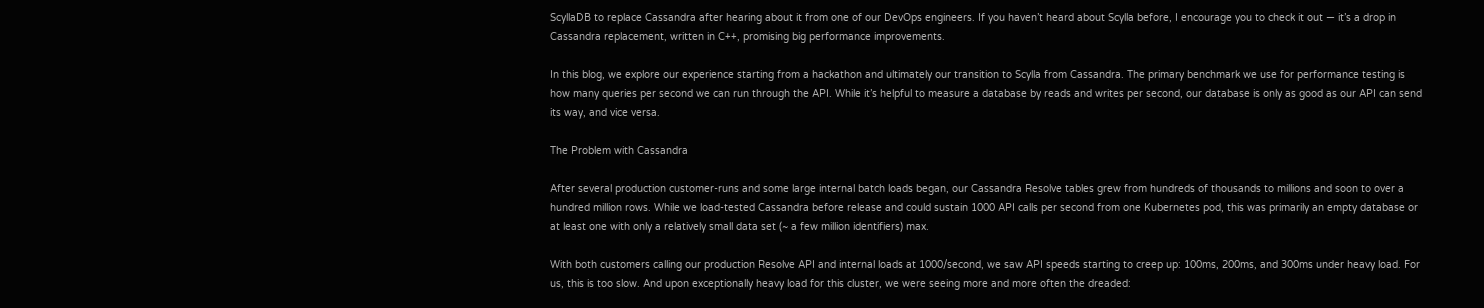ScyllaDB to replace Cassandra after hearing about it from one of our DevOps engineers. If you haven’t heard about Scylla before, I encourage you to check it out — it’s a drop in Cassandra replacement, written in C++, promising big performance improvements.

In this blog, we explore our experience starting from a hackathon and ultimately our transition to Scylla from Cassandra. The primary benchmark we use for performance testing is how many queries per second we can run through the API. While it’s helpful to measure a database by reads and writes per second, our database is only as good as our API can send its way, and vice versa.

The Problem with Cassandra

After several production customer-runs and some large internal batch loads began, our Cassandra Resolve tables grew from hundreds of thousands to millions and soon to over a hundred million rows. While we load-tested Cassandra before release and could sustain 1000 API calls per second from one Kubernetes pod, this was primarily an empty database or at least one with only a relatively small data set (~ a few million identifiers) max.

With both customers calling our production Resolve API and internal loads at 1000/second, we saw API speeds starting to creep up: 100ms, 200ms, and 300ms under heavy load. For us, this is too slow. And upon exceptionally heavy load for this cluster, we were seeing more and more often the dreaded: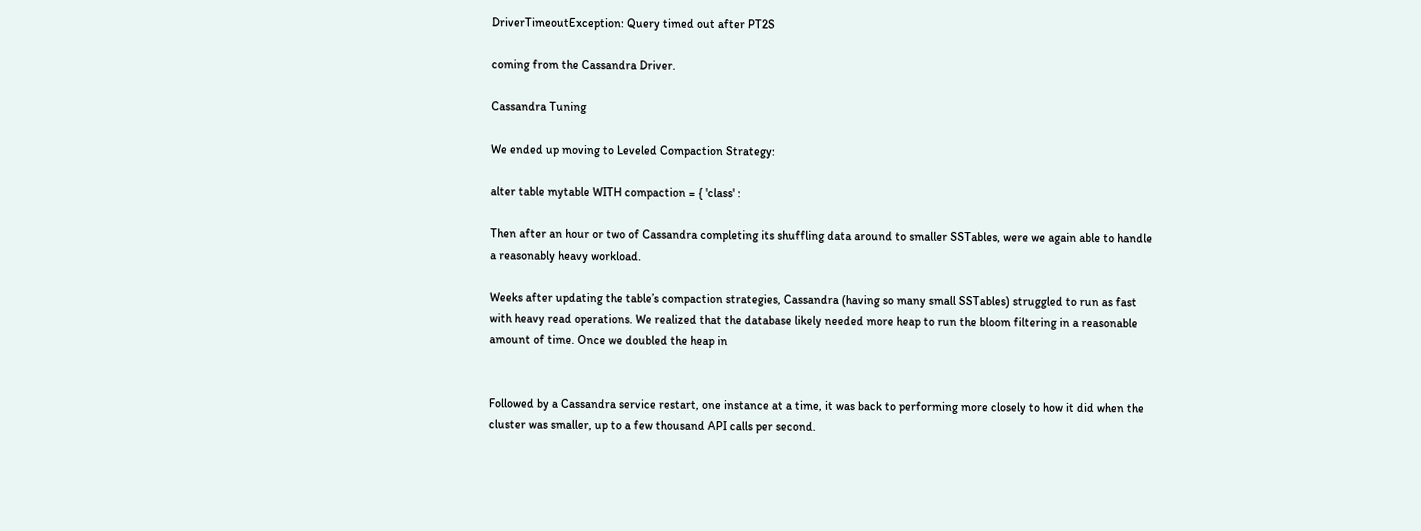DriverTimeoutException: Query timed out after PT2S

coming from the Cassandra Driver.

Cassandra Tuning

We ended up moving to Leveled Compaction Strategy:

alter table mytable WITH compaction = { 'class' :

Then after an hour or two of Cassandra completing its shuffling data around to smaller SSTables, were we again able to handle a reasonably heavy workload.

Weeks after updating the table’s compaction strategies, Cassandra (having so many small SSTables) struggled to run as fast with heavy read operations. We realized that the database likely needed more heap to run the bloom filtering in a reasonable amount of time. Once we doubled the heap in


Followed by a Cassandra service restart, one instance at a time, it was back to performing more closely to how it did when the cluster was smaller, up to a few thousand API calls per second.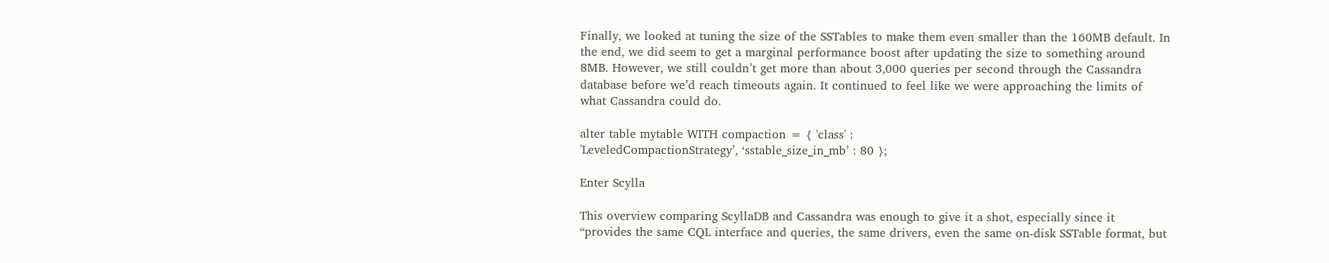Finally, we looked at tuning the size of the SSTables to make them even smaller than the 160MB default. In the end, we did seem to get a marginal performance boost after updating the size to something around 8MB. However, we still couldn’t get more than about 3,000 queries per second through the Cassandra database before we’d reach timeouts again. It continued to feel like we were approaching the limits of what Cassandra could do.

alter table mytable WITH compaction = { 'class' :
'LeveledCompactionStrategy’, ‘sstable_size_in_mb’ : 80 };

Enter Scylla

This overview comparing ScyllaDB and Cassandra was enough to give it a shot, especially since it “provides the same CQL interface and queries, the same drivers, even the same on-disk SSTable format, but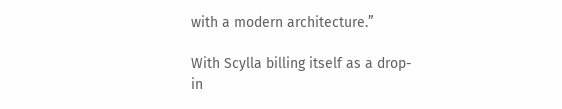with a modern architecture.”

With Scylla billing itself as a drop-in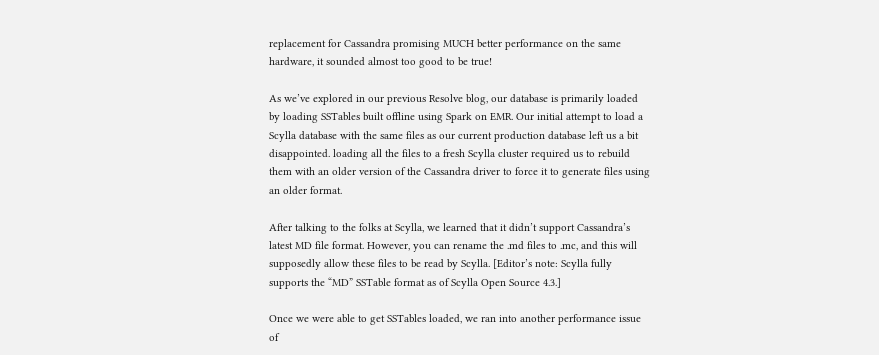replacement for Cassandra promising MUCH better performance on the same hardware, it sounded almost too good to be true!

As we’ve explored in our previous Resolve blog, our database is primarily loaded by loading SSTables built offline using Spark on EMR. Our initial attempt to load a Scylla database with the same files as our current production database left us a bit disappointed. loading all the files to a fresh Scylla cluster required us to rebuild them with an older version of the Cassandra driver to force it to generate files using an older format.

After talking to the folks at Scylla, we learned that it didn’t support Cassandra’s latest MD file format. However, you can rename the .md files to .mc, and this will supposedly allow these files to be read by Scylla. [Editor’s note: Scylla fully supports the “MD” SSTable format as of Scylla Open Source 4.3.]

Once we were able to get SSTables loaded, we ran into another performance issue of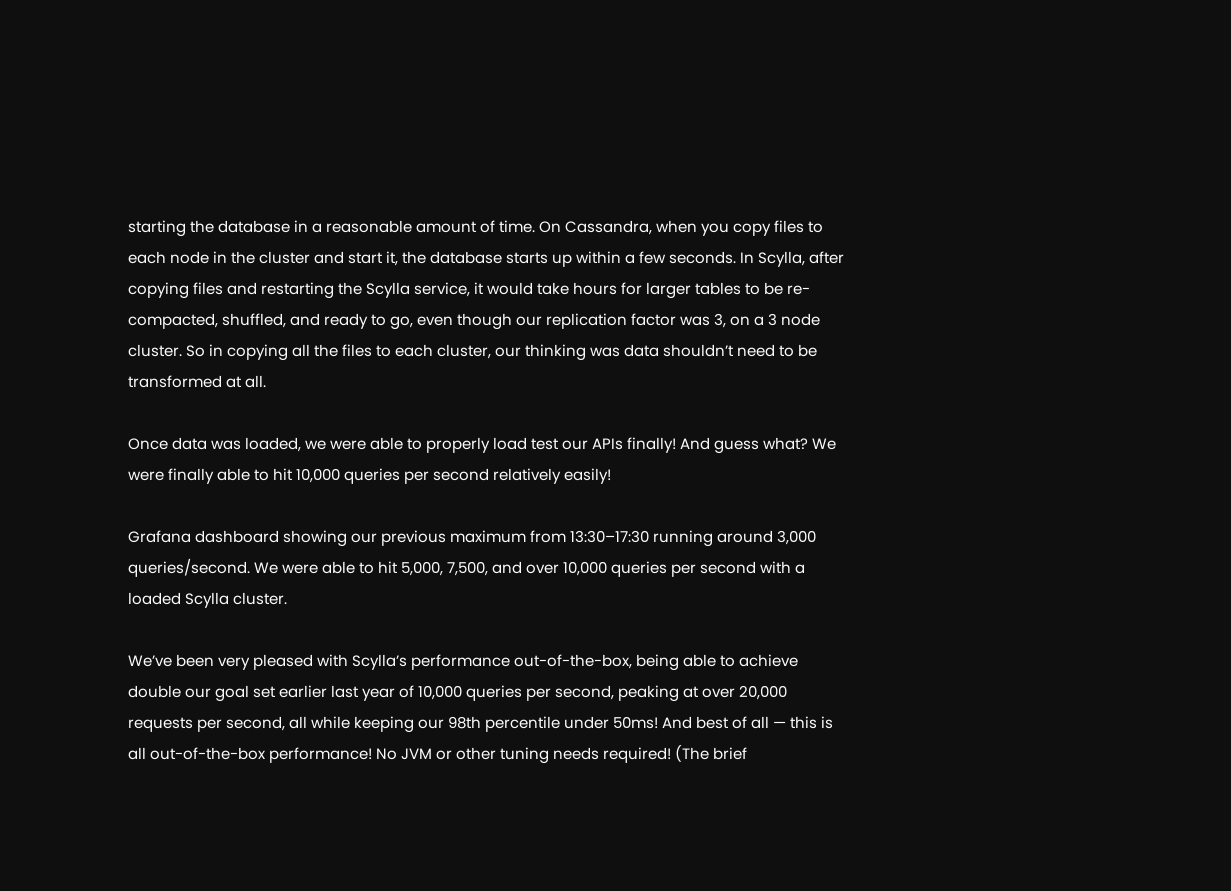starting the database in a reasonable amount of time. On Cassandra, when you copy files to each node in the cluster and start it, the database starts up within a few seconds. In Scylla, after copying files and restarting the Scylla service, it would take hours for larger tables to be re-compacted, shuffled, and ready to go, even though our replication factor was 3, on a 3 node cluster. So in copying all the files to each cluster, our thinking was data shouldn’t need to be transformed at all.

Once data was loaded, we were able to properly load test our APIs finally! And guess what? We were finally able to hit 10,000 queries per second relatively easily!

Grafana dashboard showing our previous maximum from 13:30–17:30 running around 3,000 queries/second. We were able to hit 5,000, 7,500, and over 10,000 queries per second with a loaded Scylla cluster.

We’ve been very pleased with Scylla’s performance out-of-the-box, being able to achieve double our goal set earlier last year of 10,000 queries per second, peaking at over 20,000 requests per second, all while keeping our 98th percentile under 50ms! And best of all — this is all out-of-the-box performance! No JVM or other tuning needs required! (The brief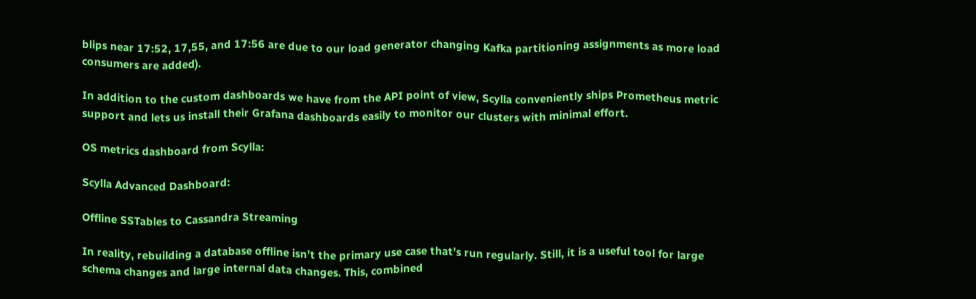blips near 17:52, 17,55, and 17:56 are due to our load generator changing Kafka partitioning assignments as more load consumers are added).

In addition to the custom dashboards we have from the API point of view, Scylla conveniently ships Prometheus metric support and lets us install their Grafana dashboards easily to monitor our clusters with minimal effort.

OS metrics dashboard from Scylla:

Scylla Advanced Dashboard:

Offline SSTables to Cassandra Streaming

In reality, rebuilding a database offline isn’t the primary use case that’s run regularly. Still, it is a useful tool for large schema changes and large internal data changes. This, combined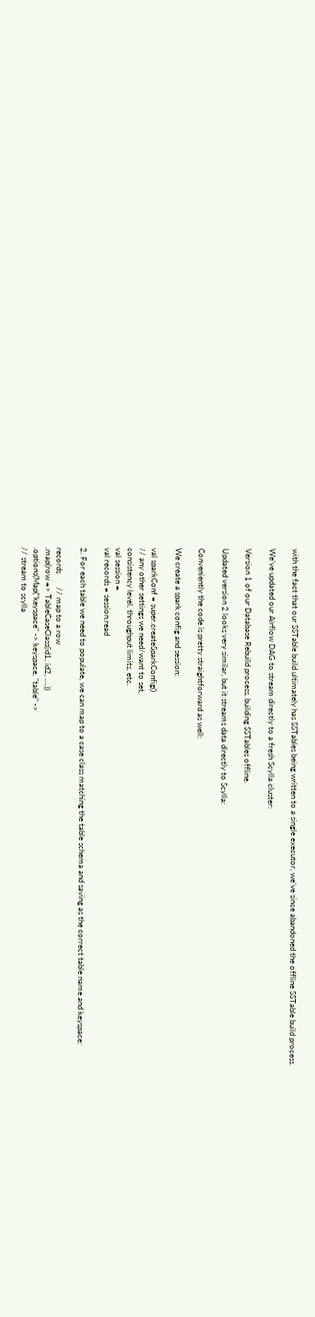with the fact that our SSTable build ultimately has SSTables being written to a single executor, we’ve since abandoned the offline SSTable build process.

We’ve updated our Airflow DAG to stream directly to a fresh Scylla cluster:

Version 1 of our Database Rebuild process, building SSTables offline.

Updated version 2 looks very similar, but it streams data directly to Scylla:

Conveniently the code is pretty straightforward as well:

We create a spark config and session:

val sparkConf = super.createSparkConfig()
// any other settings we need/want to set,
consistency level, throughput limits, etc.
val session =
val records = session.read

2. For each table we need to populate, we can map to a case class matching the table schema and saving as the correct table name and keyspace:

records       // map to a row
.map(row => TableCaseClass(id1, id2, ….))
.options(Map("keyspace" -> keyspace, "table" ->
// stream to scylla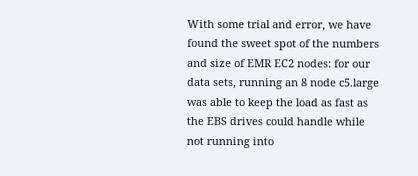With some trial and error, we have found the sweet spot of the numbers and size of EMR EC2 nodes: for our data sets, running an 8 node c5.large was able to keep the load as fast as the EBS drives could handle while not running into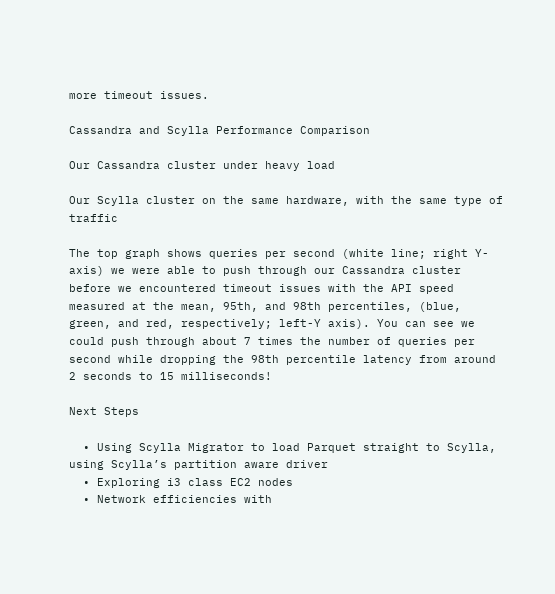more timeout issues.

Cassandra and Scylla Performance Comparison

Our Cassandra cluster under heavy load

Our Scylla cluster on the same hardware, with the same type of traffic

The top graph shows queries per second (white line; right Y-axis) we were able to push through our Cassandra cluster before we encountered timeout issues with the API speed measured at the mean, 95th, and 98th percentiles, (blue, green, and red, respectively; left-Y axis). You can see we could push through about 7 times the number of queries per second while dropping the 98th percentile latency from around 2 seconds to 15 milliseconds!

Next Steps

  • Using Scylla Migrator to load Parquet straight to Scylla, using Scylla’s partition aware driver
  • Exploring i3 class EC2 nodes
  • Network efficiencies with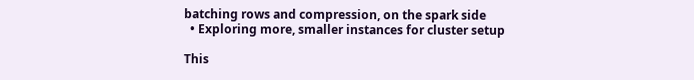batching rows and compression, on the spark side
  • Exploring more, smaller instances for cluster setup

This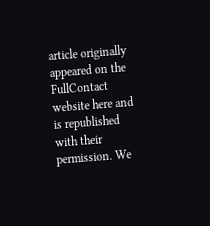article originally appeared on the FullContact website here and is republished with their permission. We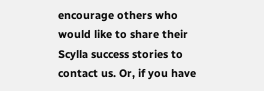encourage others who would like to share their Scylla success stories to contact us. Or, if you have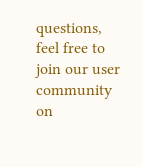questions, feel free to join our user community on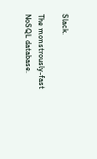Slack.

The monstrously-fast NoSQL database.